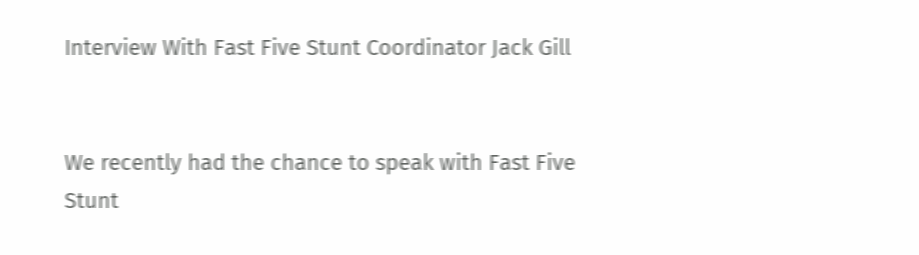Interview With Fast Five Stunt Coordinator Jack Gill


We recently had the chance to speak with Fast Five Stunt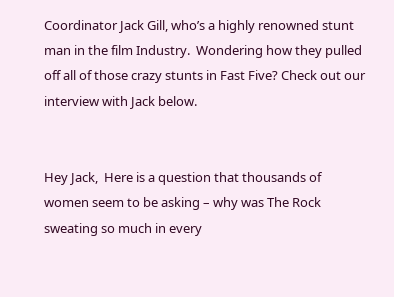Coordinator Jack Gill, who’s a highly renowned stunt man in the film Industry.  Wondering how they pulled off all of those crazy stunts in Fast Five? Check out our interview with Jack below.


Hey Jack,  Here is a question that thousands of women seem to be asking – why was The Rock sweating so much in every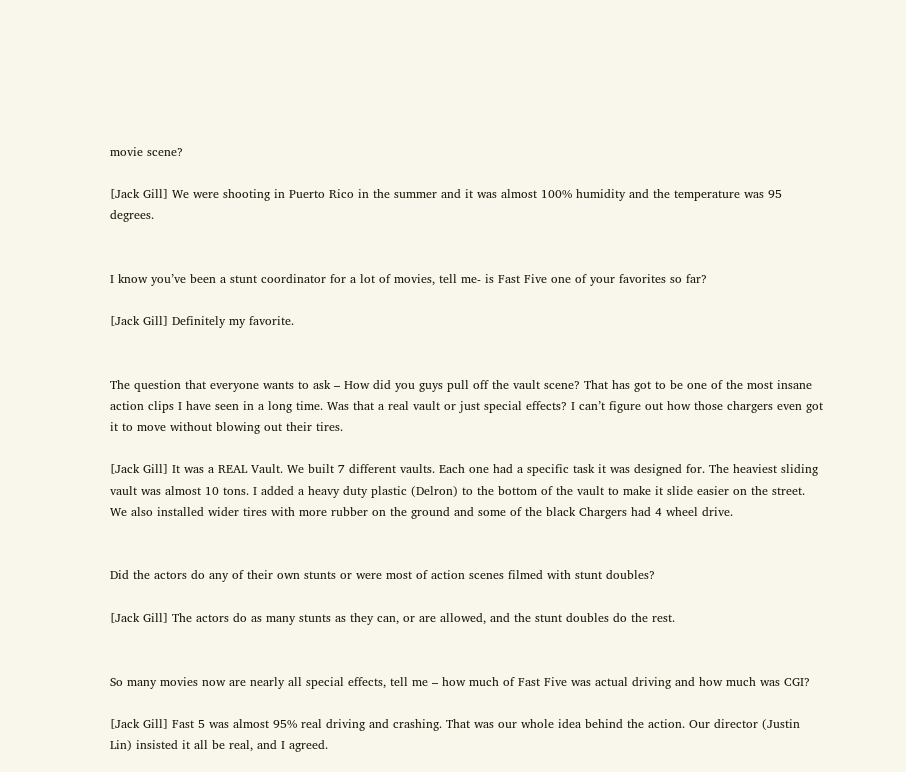movie scene?

[Jack Gill] We were shooting in Puerto Rico in the summer and it was almost 100% humidity and the temperature was 95 degrees.


I know you’ve been a stunt coordinator for a lot of movies, tell me- is Fast Five one of your favorites so far?

[Jack Gill] Definitely my favorite.


The question that everyone wants to ask – How did you guys pull off the vault scene? That has got to be one of the most insane action clips I have seen in a long time. Was that a real vault or just special effects? I can’t figure out how those chargers even got it to move without blowing out their tires.

[Jack Gill] It was a REAL Vault. We built 7 different vaults. Each one had a specific task it was designed for. The heaviest sliding vault was almost 10 tons. I added a heavy duty plastic (Delron) to the bottom of the vault to make it slide easier on the street. We also installed wider tires with more rubber on the ground and some of the black Chargers had 4 wheel drive.


Did the actors do any of their own stunts or were most of action scenes filmed with stunt doubles?

[Jack Gill] The actors do as many stunts as they can, or are allowed, and the stunt doubles do the rest.


So many movies now are nearly all special effects, tell me – how much of Fast Five was actual driving and how much was CGI?

[Jack Gill] Fast 5 was almost 95% real driving and crashing. That was our whole idea behind the action. Our director (Justin Lin) insisted it all be real, and I agreed.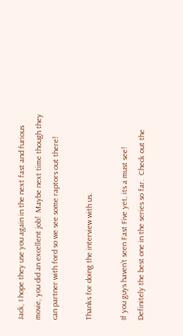Jack, I hope they use you again in the next fast and furious movie, you did an excellent job!  Maybe next time though they can partner with ford so we see some raptors out there!

Thanks for doing the interview with us.

If you guys haven’t seen Fast Five yet, its a must see!  Definitely the best one in the series so far.  Check out the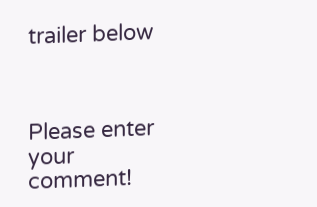trailer below



Please enter your comment!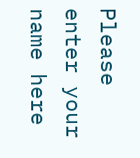Please enter your name here